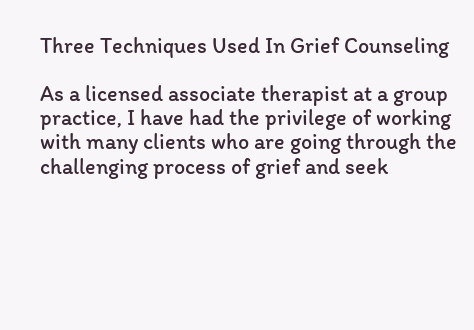Three Techniques Used In Grief Counseling

As a licensed associate therapist at a group practice, I have had the privilege of working with many clients who are going through the challenging process of grief and seek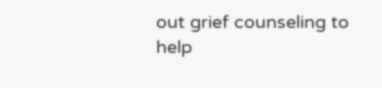out grief counseling to help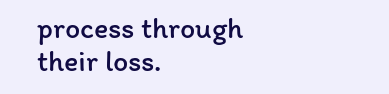process through their loss.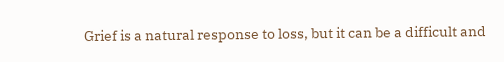Grief is a natural response to loss, but it can be a difficult and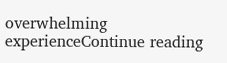overwhelming experienceContinue reading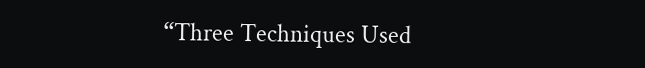“Three Techniques Used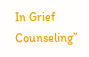In Grief Counseling”